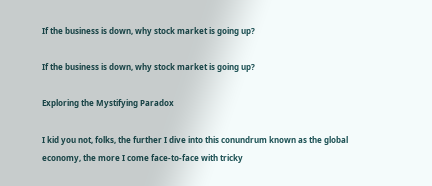If the business is down, why stock market is going up?

If the business is down, why stock market is going up?

Exploring the Mystifying Paradox

I kid you not, folks, the further I dive into this conundrum known as the global economy, the more I come face-to-face with tricky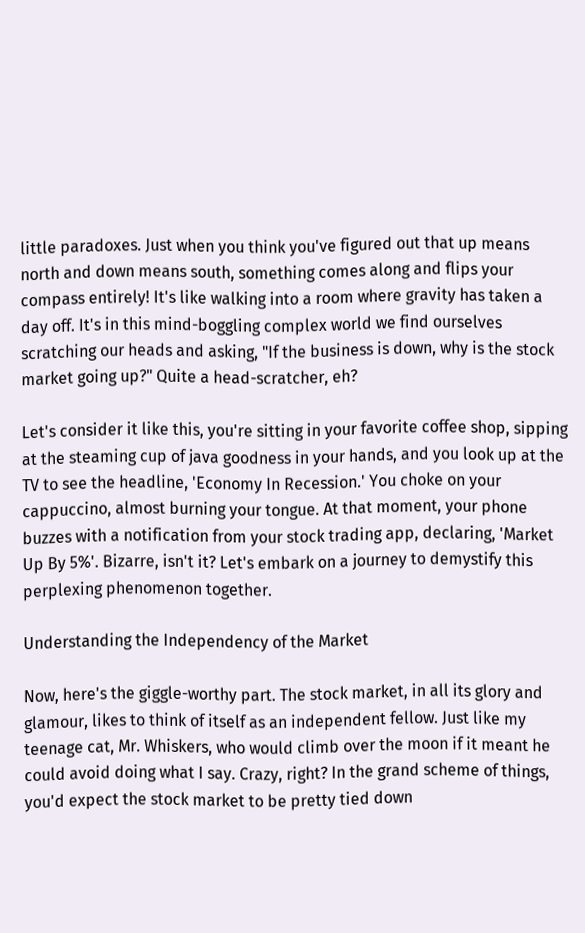little paradoxes. Just when you think you've figured out that up means north and down means south, something comes along and flips your compass entirely! It's like walking into a room where gravity has taken a day off. It's in this mind-boggling complex world we find ourselves scratching our heads and asking, "If the business is down, why is the stock market going up?" Quite a head-scratcher, eh?

Let's consider it like this, you're sitting in your favorite coffee shop, sipping at the steaming cup of java goodness in your hands, and you look up at the TV to see the headline, 'Economy In Recession.' You choke on your cappuccino, almost burning your tongue. At that moment, your phone buzzes with a notification from your stock trading app, declaring, 'Market Up By 5%'. Bizarre, isn't it? Let's embark on a journey to demystify this perplexing phenomenon together.

Understanding the Independency of the Market

Now, here's the giggle-worthy part. The stock market, in all its glory and glamour, likes to think of itself as an independent fellow. Just like my teenage cat, Mr. Whiskers, who would climb over the moon if it meant he could avoid doing what I say. Crazy, right? In the grand scheme of things, you'd expect the stock market to be pretty tied down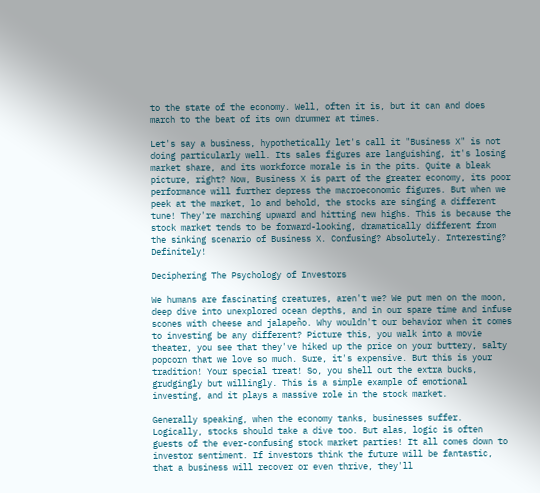to the state of the economy. Well, often it is, but it can and does march to the beat of its own drummer at times.

Let's say a business, hypothetically let's call it "Business X" is not doing particularly well. Its sales figures are languishing, it's losing market share, and its workforce morale is in the pits. Quite a bleak picture, right? Now, Business X is part of the greater economy, its poor performance will further depress the macroeconomic figures. But when we peek at the market, lo and behold, the stocks are singing a different tune! They're marching upward and hitting new highs. This is because the stock market tends to be forward-looking, dramatically different from the sinking scenario of Business X. Confusing? Absolutely. Interesting? Definitely!

Deciphering The Psychology of Investors

We humans are fascinating creatures, aren't we? We put men on the moon, deep dive into unexplored ocean depths, and in our spare time and infuse scones with cheese and jalapeño. Why wouldn't our behavior when it comes to investing be any different? Picture this, you walk into a movie theater, you see that they've hiked up the price on your buttery, salty popcorn that we love so much. Sure, it's expensive. But this is your tradition! Your special treat! So, you shell out the extra bucks, grudgingly but willingly. This is a simple example of emotional investing, and it plays a massive role in the stock market.

Generally speaking, when the economy tanks, businesses suffer. Logically, stocks should take a dive too. But alas, logic is often guests of the ever-confusing stock market parties! It all comes down to investor sentiment. If investors think the future will be fantastic, that a business will recover or even thrive, they'll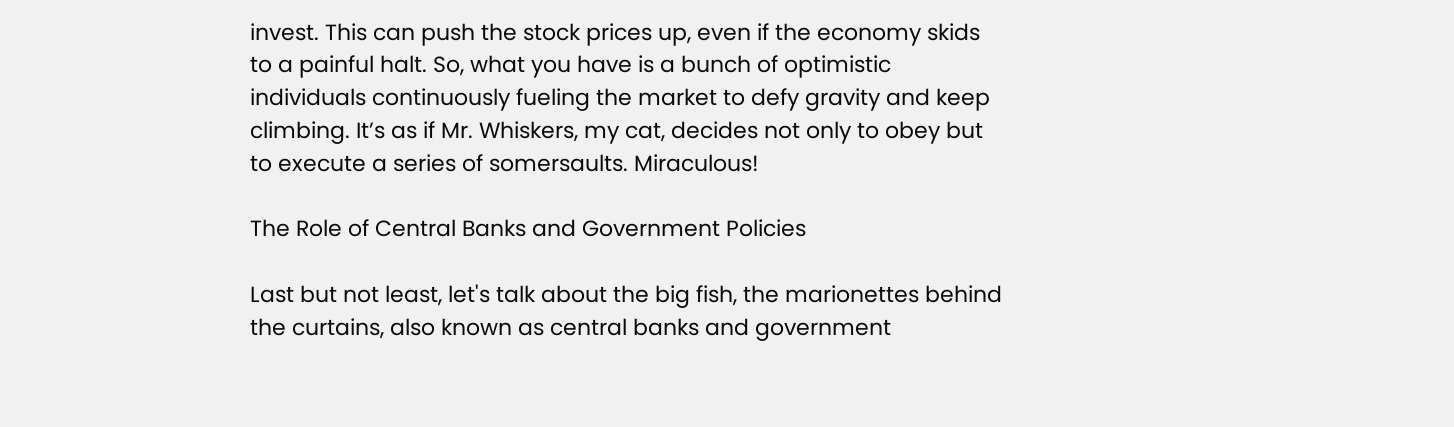invest. This can push the stock prices up, even if the economy skids to a painful halt. So, what you have is a bunch of optimistic individuals continuously fueling the market to defy gravity and keep climbing. It’s as if Mr. Whiskers, my cat, decides not only to obey but to execute a series of somersaults. Miraculous!

The Role of Central Banks and Government Policies

Last but not least, let's talk about the big fish, the marionettes behind the curtains, also known as central banks and government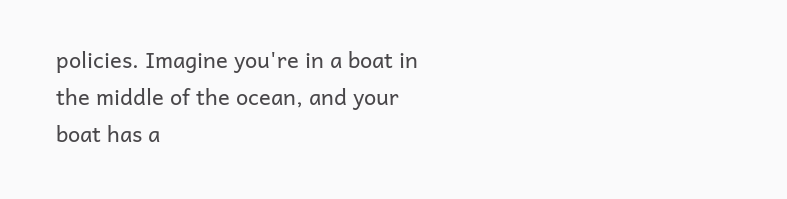policies. Imagine you're in a boat in the middle of the ocean, and your boat has a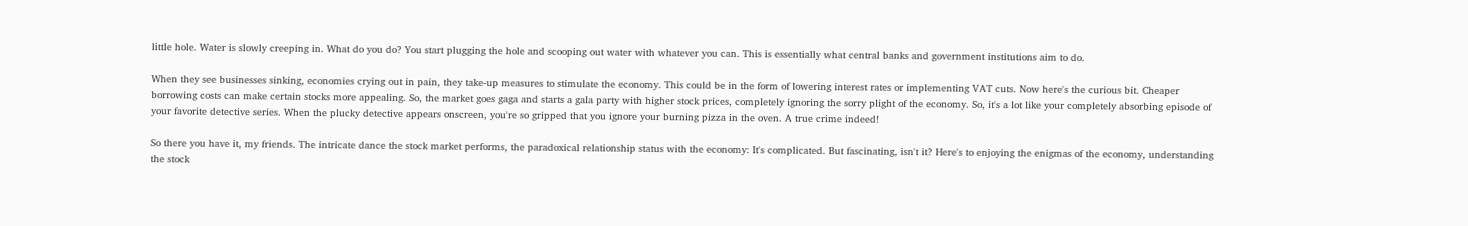little hole. Water is slowly creeping in. What do you do? You start plugging the hole and scooping out water with whatever you can. This is essentially what central banks and government institutions aim to do.

When they see businesses sinking, economies crying out in pain, they take-up measures to stimulate the economy. This could be in the form of lowering interest rates or implementing VAT cuts. Now here's the curious bit. Cheaper borrowing costs can make certain stocks more appealing. So, the market goes gaga and starts a gala party with higher stock prices, completely ignoring the sorry plight of the economy. So, it's a lot like your completely absorbing episode of your favorite detective series. When the plucky detective appears onscreen, you're so gripped that you ignore your burning pizza in the oven. A true crime indeed!

So there you have it, my friends. The intricate dance the stock market performs, the paradoxical relationship status with the economy: It's complicated. But fascinating, isn't it? Here's to enjoying the enigmas of the economy, understanding the stock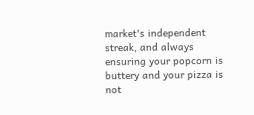market's independent streak, and always ensuring your popcorn is buttery and your pizza is not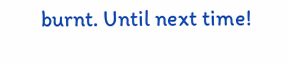burnt. Until next time!